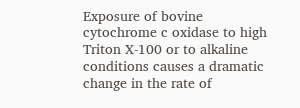Exposure of bovine cytochrome c oxidase to high Triton X-100 or to alkaline conditions causes a dramatic change in the rate of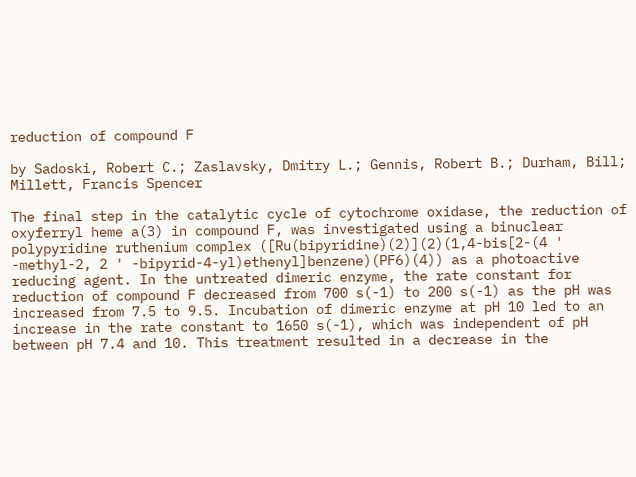reduction of compound F

by Sadoski, Robert C.; Zaslavsky, Dmitry L.; Gennis, Robert B.; Durham, Bill; Millett, Francis Spencer

The final step in the catalytic cycle of cytochrome oxidase, the reduction of oxyferryl heme a(3) in compound F, was investigated using a binuclear polypyridine ruthenium complex ([Ru(bipyridine)(2)](2)(1,4-bis[2-(4 ' -methyl-2, 2 ' -bipyrid-4-yl)ethenyl]benzene)(PF6)(4)) as a photoactive reducing agent. In the untreated dimeric enzyme, the rate constant for reduction of compound F decreased from 700 s(-1) to 200 s(-1) as the pH was increased from 7.5 to 9.5. Incubation of dimeric enzyme at pH 10 led to an increase in the rate constant to 1650 s(-1), which was independent of pH between pH 7.4 and 10. This treatment resulted in a decrease in the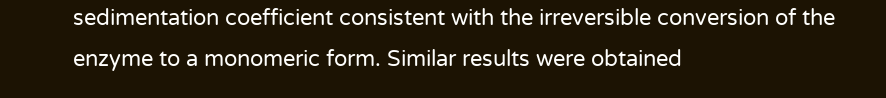sedimentation coefficient consistent with the irreversible conversion of the enzyme to a monomeric form. Similar results were obtained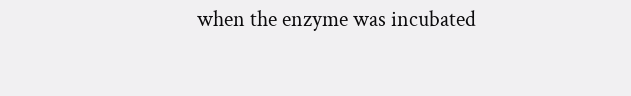when the enzyme was incubated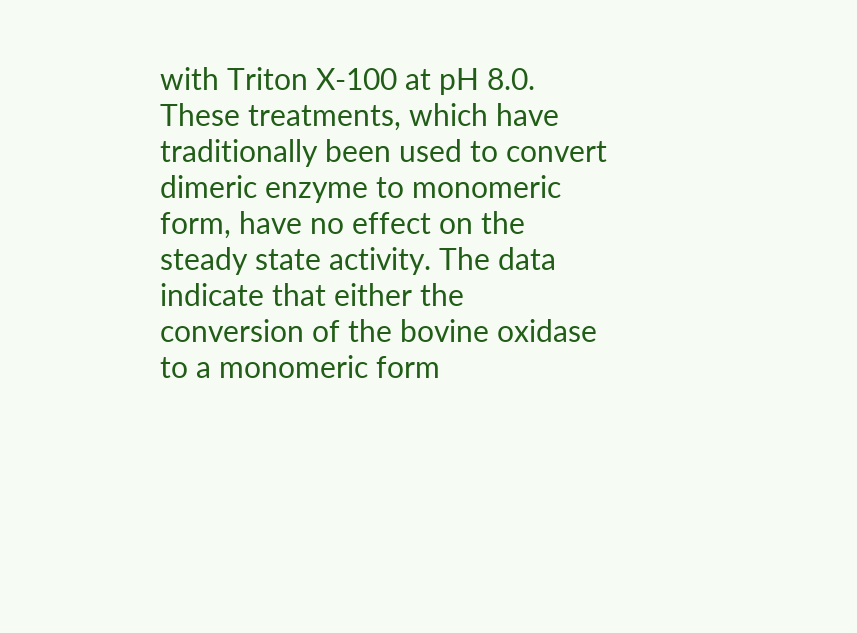with Triton X-100 at pH 8.0. These treatments, which have traditionally been used to convert dimeric enzyme to monomeric form, have no effect on the steady state activity. The data indicate that either the conversion of the bovine oxidase to a monomeric form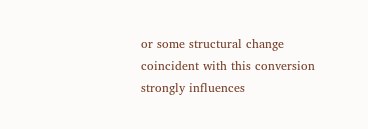or some structural change coincident with this conversion strongly influences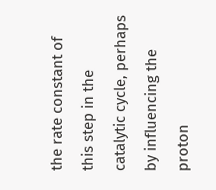the rate constant of this step in the catalytic cycle, perhaps by influencing the proton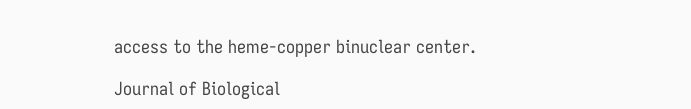access to the heme-copper binuclear center.

Journal of Biological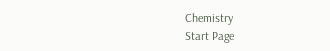Chemistry
Start Page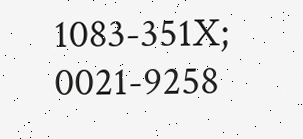1083-351X; 0021-9258